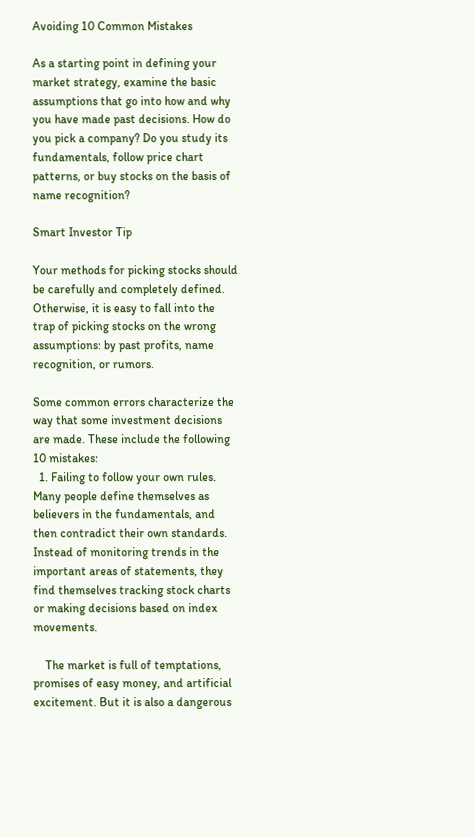Avoiding 10 Common Mistakes

As a starting point in defining your market strategy, examine the basic assumptions that go into how and why you have made past decisions. How do you pick a company? Do you study its fundamentals, follow price chart patterns, or buy stocks on the basis of name recognition?

Smart Investor Tip

Your methods for picking stocks should be carefully and completely defined.
Otherwise, it is easy to fall into the trap of picking stocks on the wrong assumptions: by past profits, name recognition, or rumors.

Some common errors characterize the way that some investment decisions are made. These include the following 10 mistakes:
  1. Failing to follow your own rules. Many people define themselves as believers in the fundamentals, and then contradict their own standards. Instead of monitoring trends in the important areas of statements, they find themselves tracking stock charts or making decisions based on index movements.

    The market is full of temptations, promises of easy money, and artificial excitement. But it is also a dangerous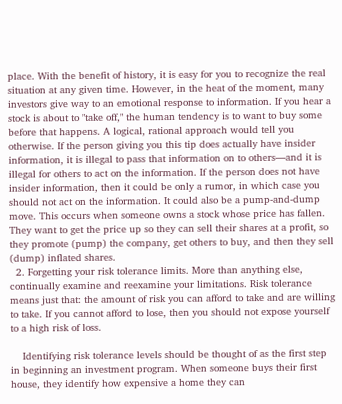place. With the benefit of history, it is easy for you to recognize the real situation at any given time. However, in the heat of the moment, many investors give way to an emotional response to information. If you hear a stock is about to "take off," the human tendency is to want to buy some before that happens. A logical, rational approach would tell you otherwise. If the person giving you this tip does actually have insider information, it is illegal to pass that information on to others—and it is illegal for others to act on the information. If the person does not have insider information, then it could be only a rumor, in which case you should not act on the information. It could also be a pump-and-dump move. This occurs when someone owns a stock whose price has fallen. They want to get the price up so they can sell their shares at a profit, so they promote (pump) the company, get others to buy, and then they sell (dump) inflated shares.
  2. Forgetting your risk tolerance limits. More than anything else, continually examine and reexamine your limitations. Risk tolerance means just that: the amount of risk you can afford to take and are willing to take. If you cannot afford to lose, then you should not expose yourself to a high risk of loss.

    Identifying risk tolerance levels should be thought of as the first step in beginning an investment program. When someone buys their first house, they identify how expensive a home they can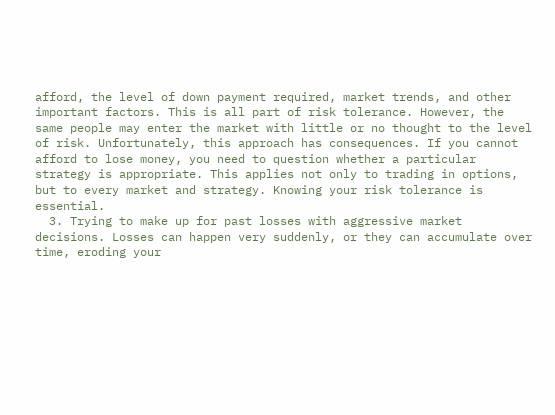afford, the level of down payment required, market trends, and other important factors. This is all part of risk tolerance. However, the same people may enter the market with little or no thought to the level of risk. Unfortunately, this approach has consequences. If you cannot afford to lose money, you need to question whether a particular strategy is appropriate. This applies not only to trading in options, but to every market and strategy. Knowing your risk tolerance is essential.
  3. Trying to make up for past losses with aggressive market decisions. Losses can happen very suddenly, or they can accumulate over time, eroding your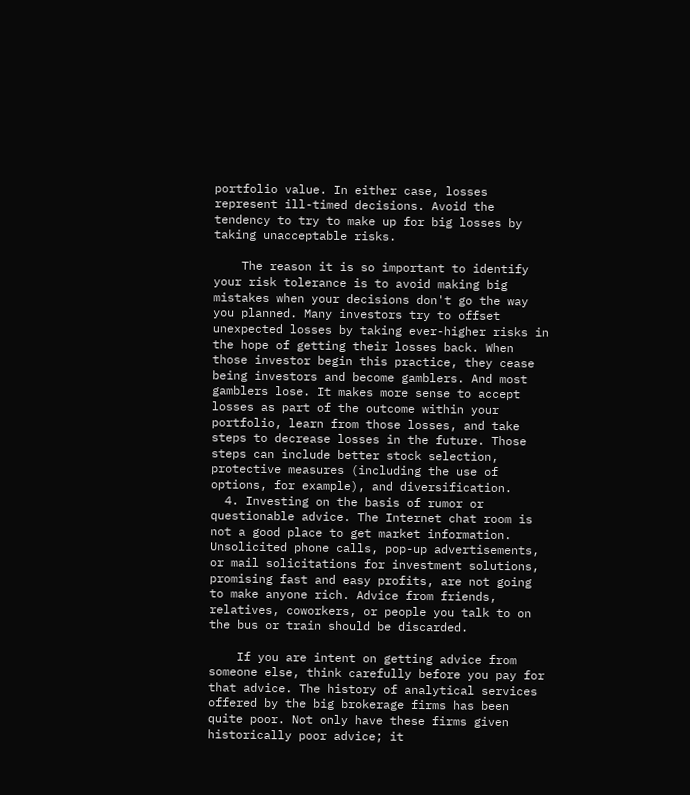portfolio value. In either case, losses represent ill-timed decisions. Avoid the tendency to try to make up for big losses by taking unacceptable risks.

    The reason it is so important to identify your risk tolerance is to avoid making big mistakes when your decisions don't go the way you planned. Many investors try to offset unexpected losses by taking ever-higher risks in the hope of getting their losses back. When those investor begin this practice, they cease being investors and become gamblers. And most gamblers lose. It makes more sense to accept losses as part of the outcome within your portfolio, learn from those losses, and take steps to decrease losses in the future. Those steps can include better stock selection, protective measures (including the use of options, for example), and diversification.
  4. Investing on the basis of rumor or questionable advice. The Internet chat room is not a good place to get market information. Unsolicited phone calls, pop-up advertisements, or mail solicitations for investment solutions, promising fast and easy profits, are not going to make anyone rich. Advice from friends, relatives, coworkers, or people you talk to on the bus or train should be discarded.

    If you are intent on getting advice from someone else, think carefully before you pay for that advice. The history of analytical services offered by the big brokerage firms has been quite poor. Not only have these firms given historically poor advice; it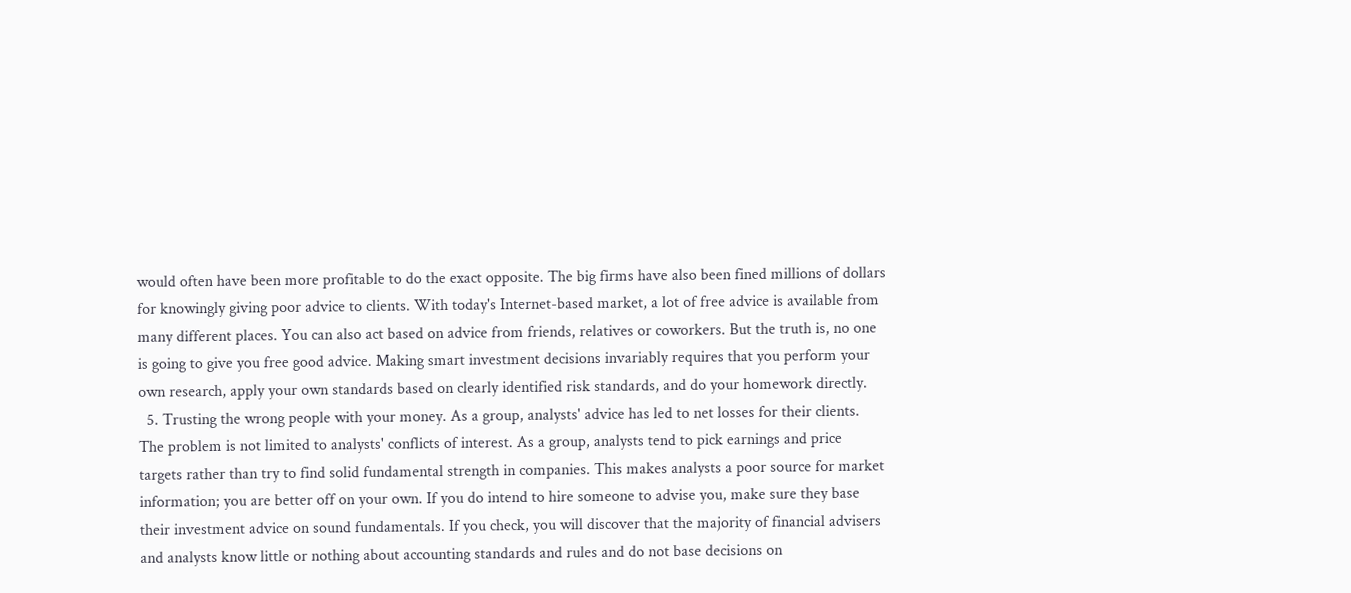would often have been more profitable to do the exact opposite. The big firms have also been fined millions of dollars for knowingly giving poor advice to clients. With today's Internet-based market, a lot of free advice is available from many different places. You can also act based on advice from friends, relatives or coworkers. But the truth is, no one is going to give you free good advice. Making smart investment decisions invariably requires that you perform your own research, apply your own standards based on clearly identified risk standards, and do your homework directly.
  5. Trusting the wrong people with your money. As a group, analysts' advice has led to net losses for their clients. The problem is not limited to analysts' conflicts of interest. As a group, analysts tend to pick earnings and price targets rather than try to find solid fundamental strength in companies. This makes analysts a poor source for market information; you are better off on your own. If you do intend to hire someone to advise you, make sure they base their investment advice on sound fundamentals. If you check, you will discover that the majority of financial advisers and analysts know little or nothing about accounting standards and rules and do not base decisions on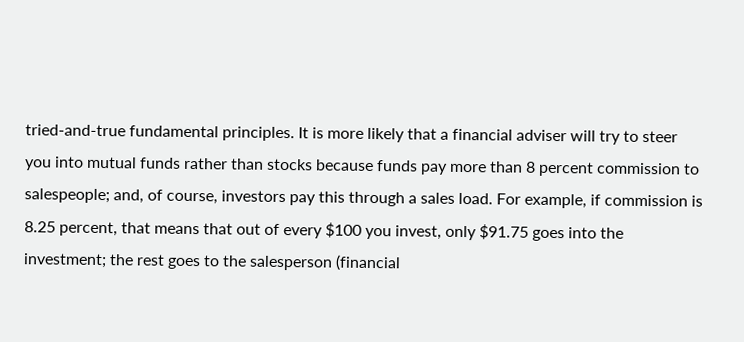tried-and-true fundamental principles. It is more likely that a financial adviser will try to steer you into mutual funds rather than stocks because funds pay more than 8 percent commission to salespeople; and, of course, investors pay this through a sales load. For example, if commission is 8.25 percent, that means that out of every $100 you invest, only $91.75 goes into the investment; the rest goes to the salesperson (financial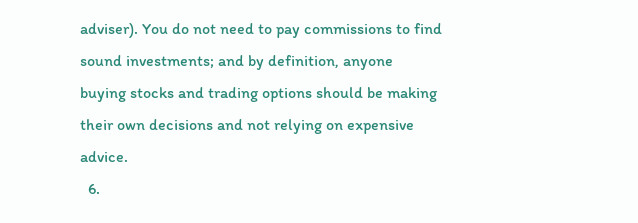adviser). You do not need to pay commissions to find sound investments; and by definition, anyone buying stocks and trading options should be making their own decisions and not relying on expensive advice.
  6.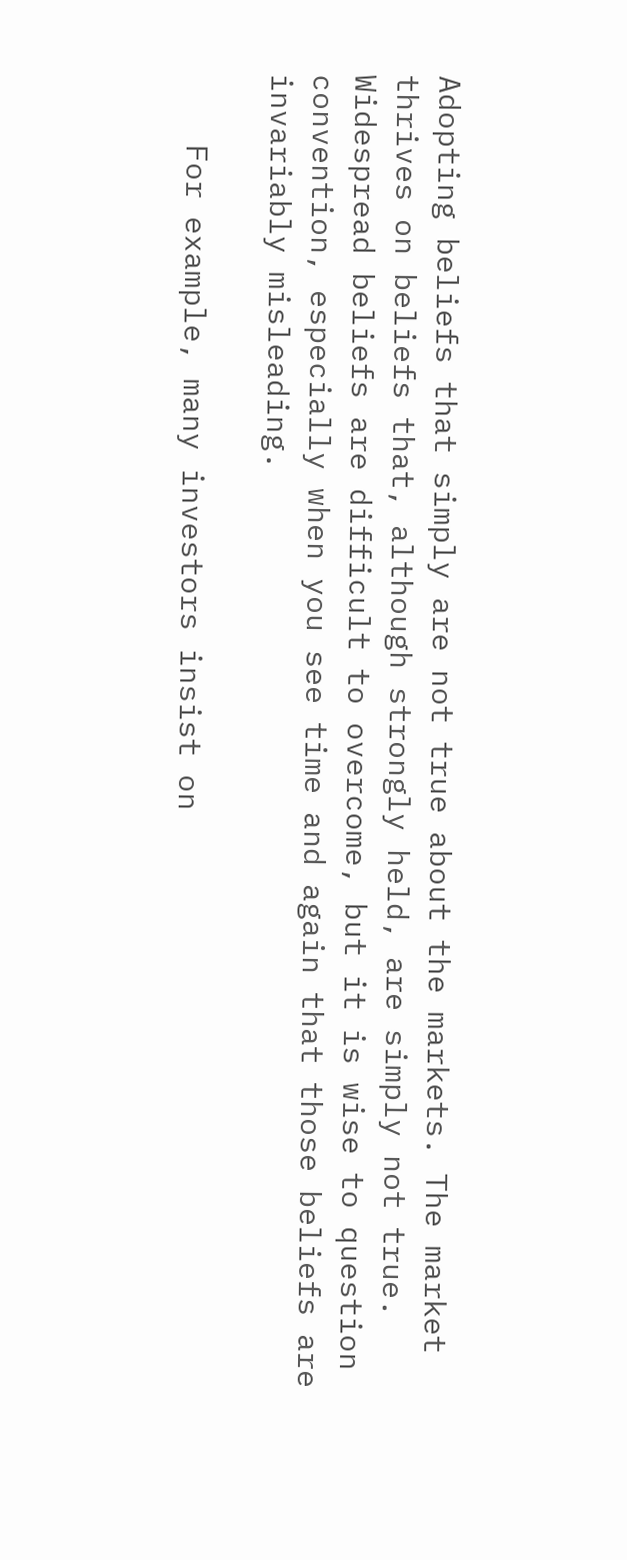Adopting beliefs that simply are not true about the markets. The market thrives on beliefs that, although strongly held, are simply not true. Widespread beliefs are difficult to overcome, but it is wise to question convention, especially when you see time and again that those beliefs are invariably misleading.

    For example, many investors insist on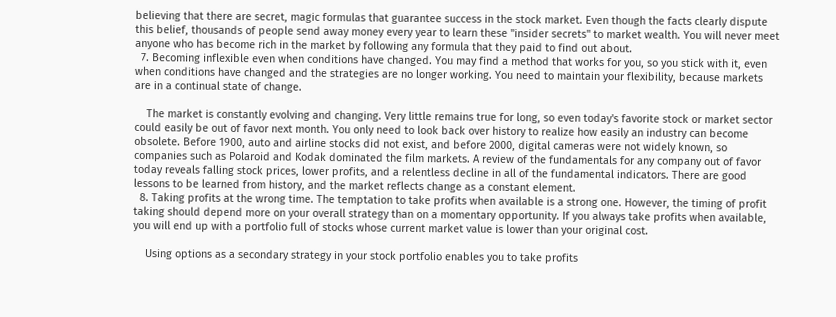believing that there are secret, magic formulas that guarantee success in the stock market. Even though the facts clearly dispute this belief, thousands of people send away money every year to learn these "insider secrets" to market wealth. You will never meet anyone who has become rich in the market by following any formula that they paid to find out about.
  7. Becoming inflexible even when conditions have changed. You may find a method that works for you, so you stick with it, even when conditions have changed and the strategies are no longer working. You need to maintain your flexibility, because markets are in a continual state of change.

    The market is constantly evolving and changing. Very little remains true for long, so even today's favorite stock or market sector could easily be out of favor next month. You only need to look back over history to realize how easily an industry can become obsolete. Before 1900, auto and airline stocks did not exist, and before 2000, digital cameras were not widely known, so companies such as Polaroid and Kodak dominated the film markets. A review of the fundamentals for any company out of favor today reveals falling stock prices, lower profits, and a relentless decline in all of the fundamental indicators. There are good lessons to be learned from history, and the market reflects change as a constant element.
  8. Taking profits at the wrong time. The temptation to take profits when available is a strong one. However, the timing of profit taking should depend more on your overall strategy than on a momentary opportunity. If you always take profits when available, you will end up with a portfolio full of stocks whose current market value is lower than your original cost.

    Using options as a secondary strategy in your stock portfolio enables you to take profits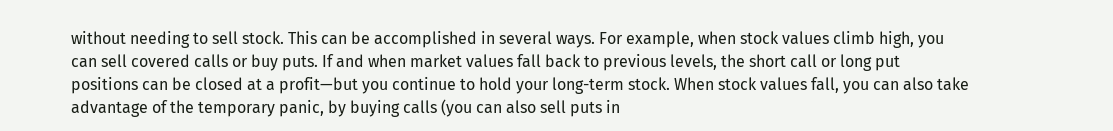without needing to sell stock. This can be accomplished in several ways. For example, when stock values climb high, you can sell covered calls or buy puts. If and when market values fall back to previous levels, the short call or long put positions can be closed at a profit—but you continue to hold your long-term stock. When stock values fall, you can also take advantage of the temporary panic, by buying calls (you can also sell puts in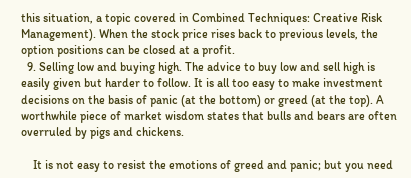this situation, a topic covered in Combined Techniques: Creative Risk Management). When the stock price rises back to previous levels, the option positions can be closed at a profit.
  9. Selling low and buying high. The advice to buy low and sell high is easily given but harder to follow. It is all too easy to make investment decisions on the basis of panic (at the bottom) or greed (at the top). A worthwhile piece of market wisdom states that bulls and bears are often overruled by pigs and chickens.

    It is not easy to resist the emotions of greed and panic; but you need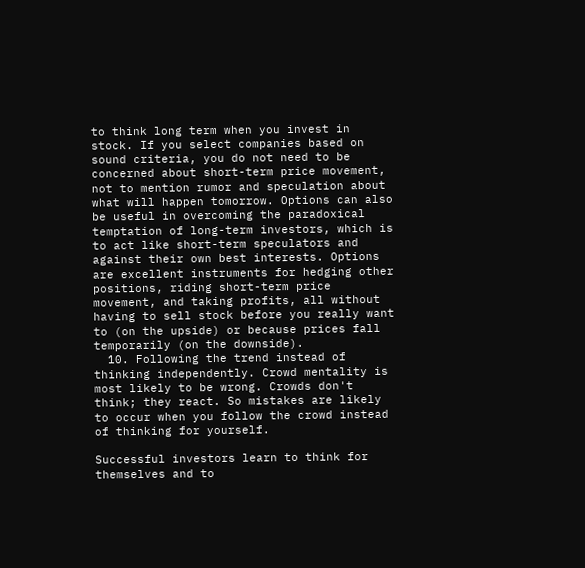to think long term when you invest in stock. If you select companies based on sound criteria, you do not need to be concerned about short-term price movement, not to mention rumor and speculation about what will happen tomorrow. Options can also be useful in overcoming the paradoxical temptation of long-term investors, which is to act like short-term speculators and against their own best interests. Options are excellent instruments for hedging other positions, riding short-term price movement, and taking profits, all without having to sell stock before you really want to (on the upside) or because prices fall temporarily (on the downside).
  10. Following the trend instead of thinking independently. Crowd mentality is most likely to be wrong. Crowds don't think; they react. So mistakes are likely to occur when you follow the crowd instead of thinking for yourself.

Successful investors learn to think for themselves and to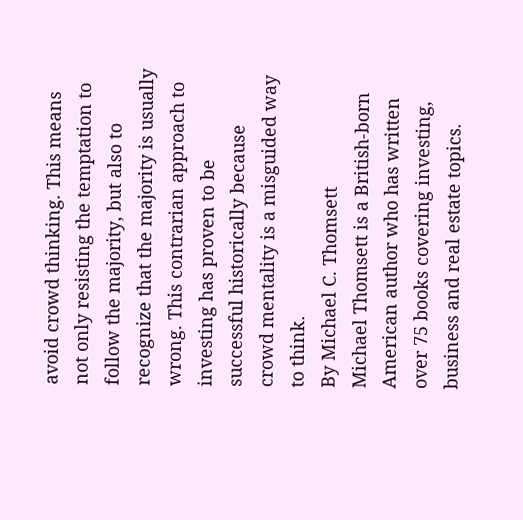avoid crowd thinking. This means not only resisting the temptation to follow the majority, but also to recognize that the majority is usually wrong. This contrarian approach to investing has proven to be successful historically because crowd mentality is a misguided way to think.
By Michael C. Thomsett
Michael Thomsett is a British-born American author who has written over 75 books covering investing, business and real estate topics.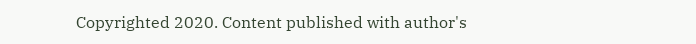Copyrighted 2020. Content published with author's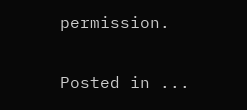permission.

Posted in ...